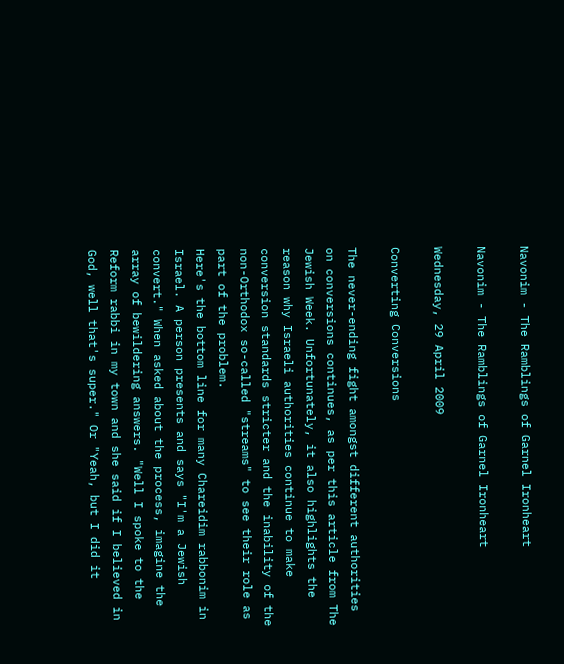Navonim - The Ramblings of Garnel Ironheart

Navonim - The Ramblings of Garnel Ironheart

Wednesday, 29 April 2009

Converting Conversions

The never-ending fight amongst different authorities on conversions continues, as per this article from The Jewish Week. Unfortunately, it also highlights the reason why Israeli authorities continue to make conversion standards stricter and the inability of the non-Orthodox so-called "streams" to see their role as part of the problem.
Here's the bottom line for many Chareidim rabbonim in Israel. A person presents and says "I'm a Jewish convert." When asked about the process, imagine the array of bewildering answers. "Well I spoke to the Reform rabbi in my town and she said if I believed in God, well that's super." Or "Yeah, but I did it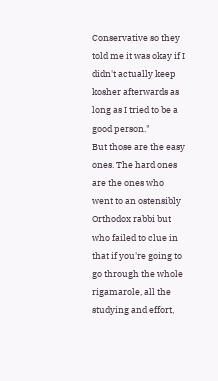Conservative so they told me it was okay if I didn't actually keep kosher afterwards as long as I tried to be a good person."
But those are the easy ones. The hard ones are the ones who went to an ostensibly Orthodox rabbi but who failed to clue in that if you're going to go through the whole rigamarole, all the studying and effort,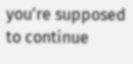you're supposed to continue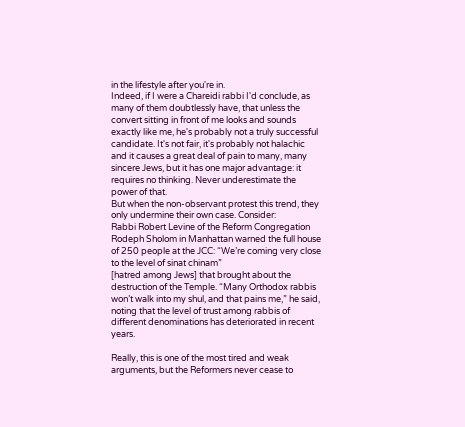in the lifestyle after you're in.
Indeed, if I were a Chareidi rabbi I'd conclude, as many of them doubtlessly have, that unless the convert sitting in front of me looks and sounds exactly like me, he's probably not a truly successful candidate. It's not fair, it's probably not halachic and it causes a great deal of pain to many, many sincere Jews, but it has one major advantage: it requires no thinking. Never underestimate the power of that.
But when the non-observant protest this trend, they only undermine their own case. Consider:
Rabbi Robert Levine of the Reform Congregation Rodeph Sholom in Manhattan warned the full house of 250 people at the JCC: “We’re coming very close to the level of sinat chinam”
[hatred among Jews] that brought about the destruction of the Temple. “Many Orthodox rabbis won’t walk into my shul, and that pains me,” he said, noting that the level of trust among rabbis of different denominations has deteriorated in recent years.

Really, this is one of the most tired and weak arguments, but the Reformers never cease to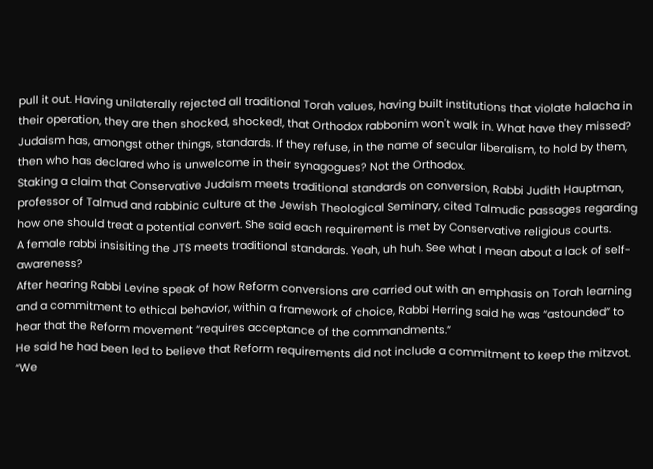pull it out. Having unilaterally rejected all traditional Torah values, having built institutions that violate halacha in their operation, they are then shocked, shocked!, that Orthodox rabbonim won't walk in. What have they missed? Judaism has, amongst other things, standards. If they refuse, in the name of secular liberalism, to hold by them, then who has declared who is unwelcome in their synagogues? Not the Orthodox.
Staking a claim that Conservative Judaism meets traditional standards on conversion, Rabbi Judith Hauptman, professor of Talmud and rabbinic culture at the Jewish Theological Seminary, cited Talmudic passages regarding how one should treat a potential convert. She said each requirement is met by Conservative religious courts.
A female rabbi insisiting the JTS meets traditional standards. Yeah, uh huh. See what I mean about a lack of self-awareness?
After hearing Rabbi Levine speak of how Reform conversions are carried out with an emphasis on Torah learning and a commitment to ethical behavior, within a framework of choice, Rabbi Herring said he was “astounded” to hear that the Reform movement “requires acceptance of the commandments.”
He said he had been led to believe that Reform requirements did not include a commitment to keep the mitzvot.
“We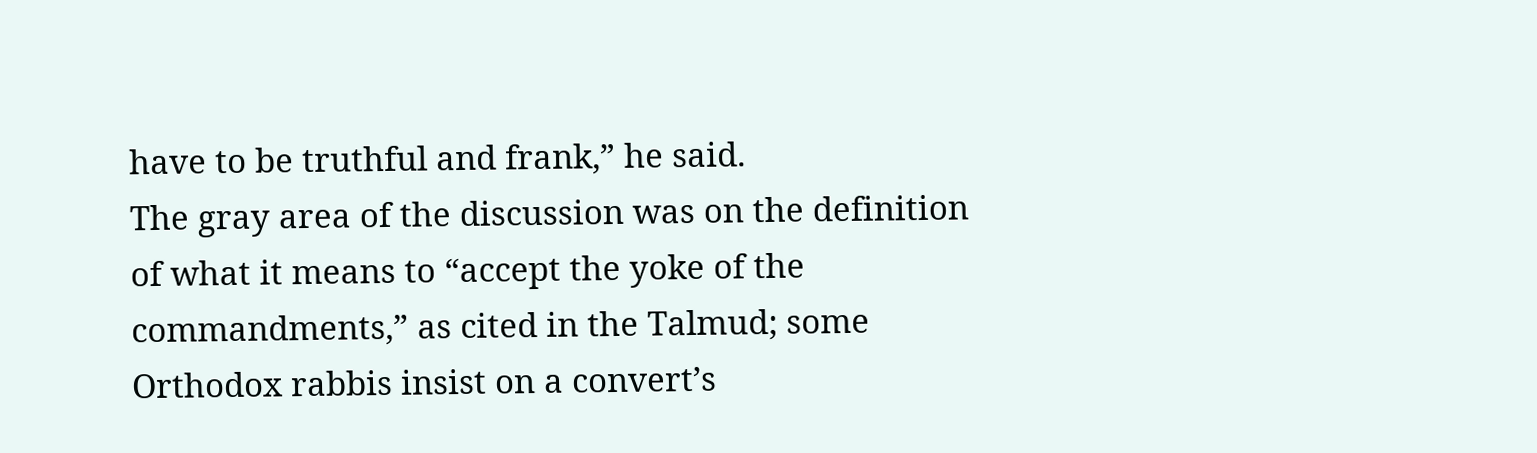have to be truthful and frank,” he said.
The gray area of the discussion was on the definition of what it means to “accept the yoke of the commandments,” as cited in the Talmud; some Orthodox rabbis insist on a convert’s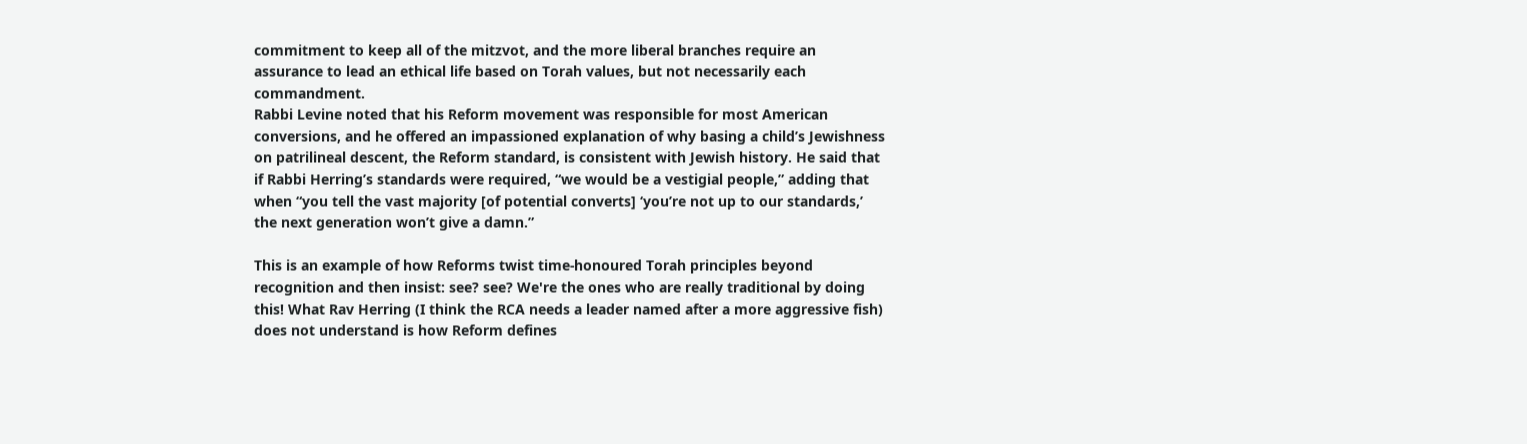commitment to keep all of the mitzvot, and the more liberal branches require an assurance to lead an ethical life based on Torah values, but not necessarily each commandment.
Rabbi Levine noted that his Reform movement was responsible for most American conversions, and he offered an impassioned explanation of why basing a child’s Jewishness on patrilineal descent, the Reform standard, is consistent with Jewish history. He said that if Rabbi Herring’s standards were required, “we would be a vestigial people,” adding that when “you tell the vast majority [of potential converts] ‘you’re not up to our standards,’ the next generation won’t give a damn.”

This is an example of how Reforms twist time-honoured Torah principles beyond recognition and then insist: see? see? We're the ones who are really traditional by doing this! What Rav Herring (I think the RCA needs a leader named after a more aggressive fish) does not understand is how Reform defines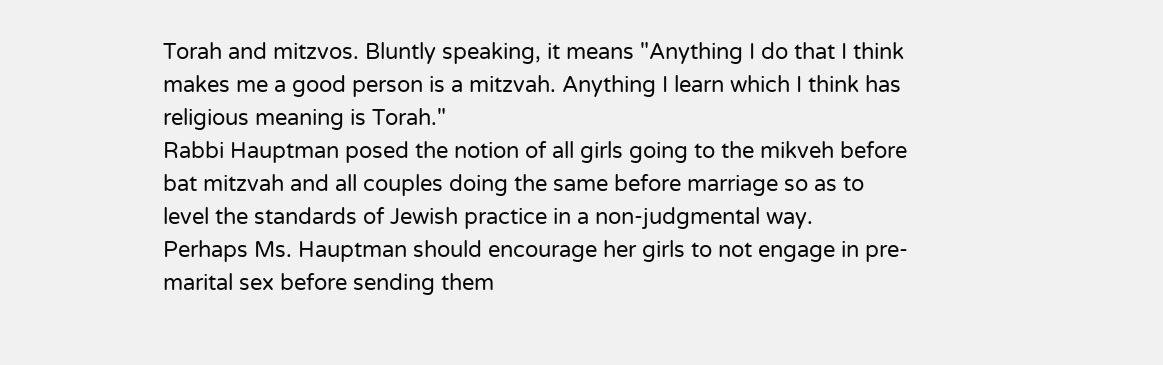Torah and mitzvos. Bluntly speaking, it means "Anything I do that I think makes me a good person is a mitzvah. Anything I learn which I think has religious meaning is Torah."
Rabbi Hauptman posed the notion of all girls going to the mikveh before bat mitzvah and all couples doing the same before marriage so as to level the standards of Jewish practice in a non-judgmental way.
Perhaps Ms. Hauptman should encourage her girls to not engage in pre-marital sex before sending them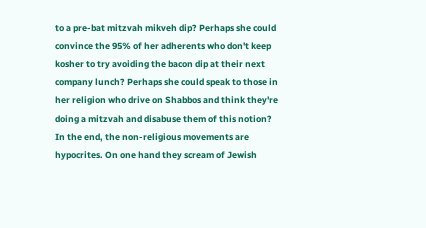to a pre-bat mitzvah mikveh dip? Perhaps she could convince the 95% of her adherents who don't keep kosher to try avoiding the bacon dip at their next company lunch? Perhaps she could speak to those in her religion who drive on Shabbos and think they're doing a mitzvah and disabuse them of this notion?
In the end, the non-religious movements are hypocrites. On one hand they scream of Jewish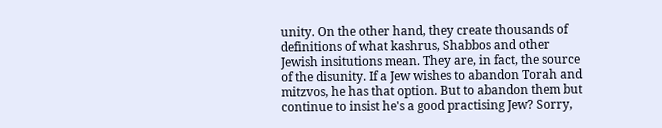unity. On the other hand, they create thousands of definitions of what kashrus, Shabbos and other Jewish insitutions mean. They are, in fact, the source of the disunity. If a Jew wishes to abandon Torah and mitzvos, he has that option. But to abandon them but continue to insist he's a good practising Jew? Sorry,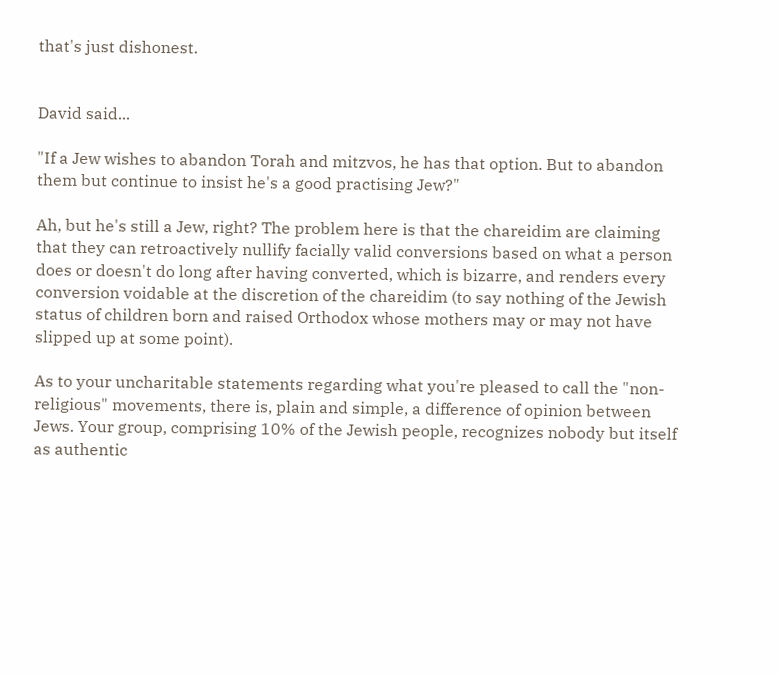that's just dishonest.


David said...

"If a Jew wishes to abandon Torah and mitzvos, he has that option. But to abandon them but continue to insist he's a good practising Jew?"

Ah, but he's still a Jew, right? The problem here is that the chareidim are claiming that they can retroactively nullify facially valid conversions based on what a person does or doesn't do long after having converted, which is bizarre, and renders every conversion voidable at the discretion of the chareidim (to say nothing of the Jewish status of children born and raised Orthodox whose mothers may or may not have slipped up at some point).

As to your uncharitable statements regarding what you're pleased to call the "non-religious" movements, there is, plain and simple, a difference of opinion between Jews. Your group, comprising 10% of the Jewish people, recognizes nobody but itself as authentic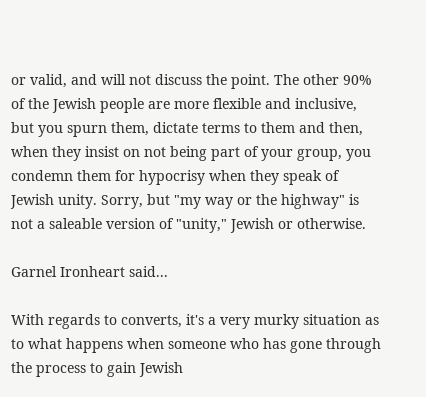or valid, and will not discuss the point. The other 90% of the Jewish people are more flexible and inclusive, but you spurn them, dictate terms to them and then, when they insist on not being part of your group, you condemn them for hypocrisy when they speak of Jewish unity. Sorry, but "my way or the highway" is not a saleable version of "unity," Jewish or otherwise.

Garnel Ironheart said...

With regards to converts, it's a very murky situation as to what happens when someone who has gone through the process to gain Jewish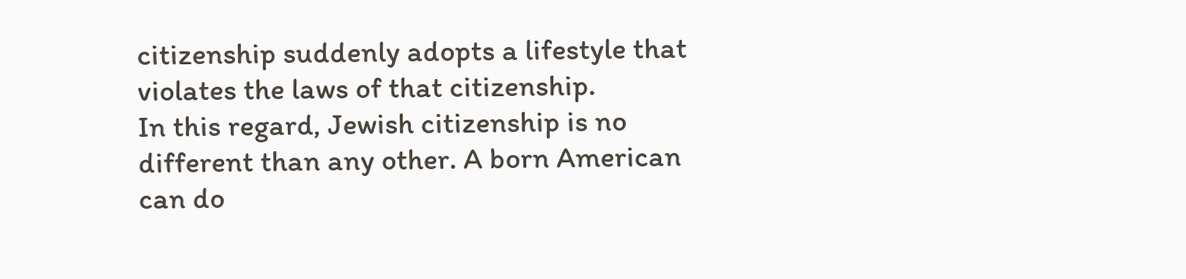citizenship suddenly adopts a lifestyle that violates the laws of that citizenship.
In this regard, Jewish citizenship is no different than any other. A born American can do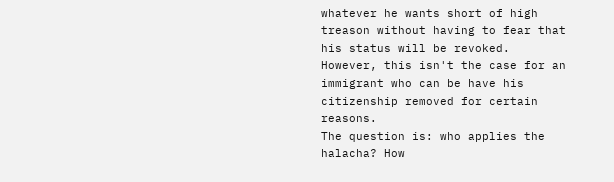whatever he wants short of high treason without having to fear that his status will be revoked. However, this isn't the case for an immigrant who can be have his citizenship removed for certain reasons.
The question is: who applies the halacha? How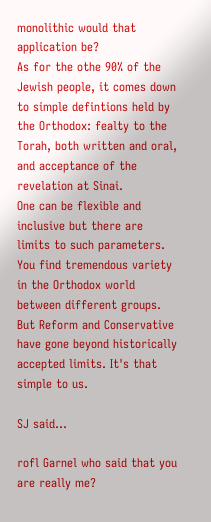monolithic would that application be?
As for the othe 90% of the Jewish people, it comes down to simple defintions held by the Orthodox: fealty to the Torah, both written and oral, and acceptance of the revelation at Sinai.
One can be flexible and inclusive but there are limits to such parameters. You find tremendous variety in the Orthodox world between different groups. But Reform and Conservative have gone beyond historically accepted limits. It's that simple to us.

SJ said...

rofl Garnel who said that you are really me?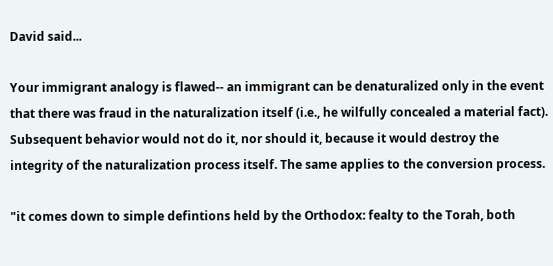David said...

Your immigrant analogy is flawed-- an immigrant can be denaturalized only in the event that there was fraud in the naturalization itself (i.e., he wilfully concealed a material fact). Subsequent behavior would not do it, nor should it, because it would destroy the integrity of the naturalization process itself. The same applies to the conversion process.

"it comes down to simple defintions held by the Orthodox: fealty to the Torah, both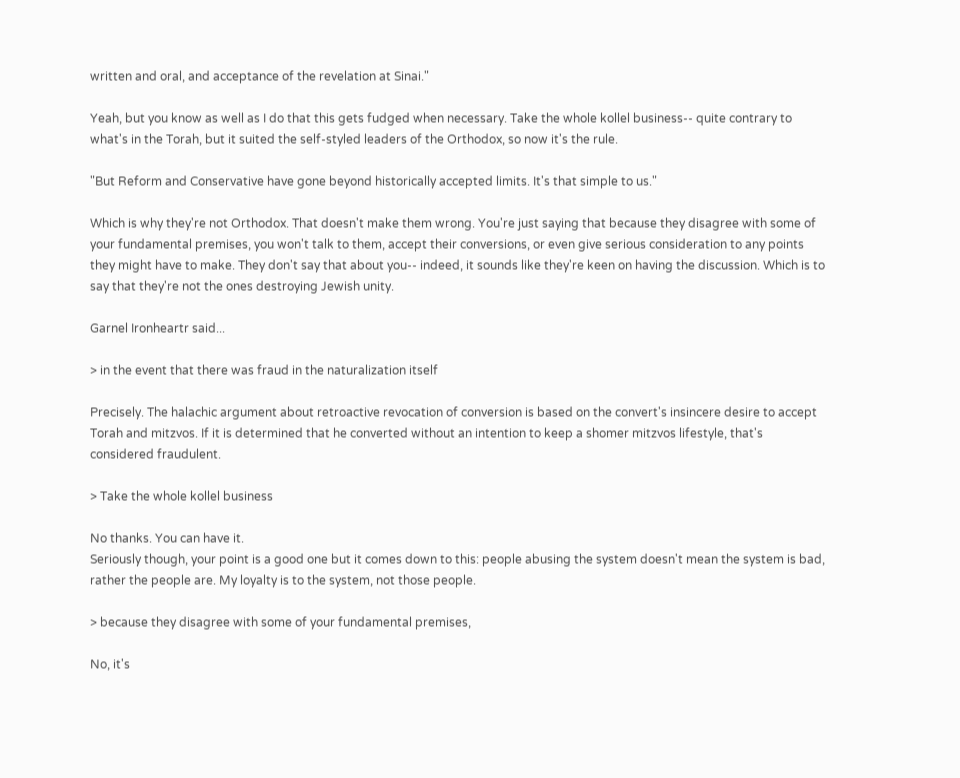written and oral, and acceptance of the revelation at Sinai."

Yeah, but you know as well as I do that this gets fudged when necessary. Take the whole kollel business-- quite contrary to what's in the Torah, but it suited the self-styled leaders of the Orthodox, so now it's the rule.

"But Reform and Conservative have gone beyond historically accepted limits. It's that simple to us."

Which is why they're not Orthodox. That doesn't make them wrong. You're just saying that because they disagree with some of your fundamental premises, you won't talk to them, accept their conversions, or even give serious consideration to any points they might have to make. They don't say that about you-- indeed, it sounds like they're keen on having the discussion. Which is to say that they're not the ones destroying Jewish unity.

Garnel Ironheartr said...

> in the event that there was fraud in the naturalization itself

Precisely. The halachic argument about retroactive revocation of conversion is based on the convert's insincere desire to accept Torah and mitzvos. If it is determined that he converted without an intention to keep a shomer mitzvos lifestyle, that's considered fraudulent.

> Take the whole kollel business

No thanks. You can have it.
Seriously though, your point is a good one but it comes down to this: people abusing the system doesn't mean the system is bad, rather the people are. My loyalty is to the system, not those people.

> because they disagree with some of your fundamental premises,

No, it's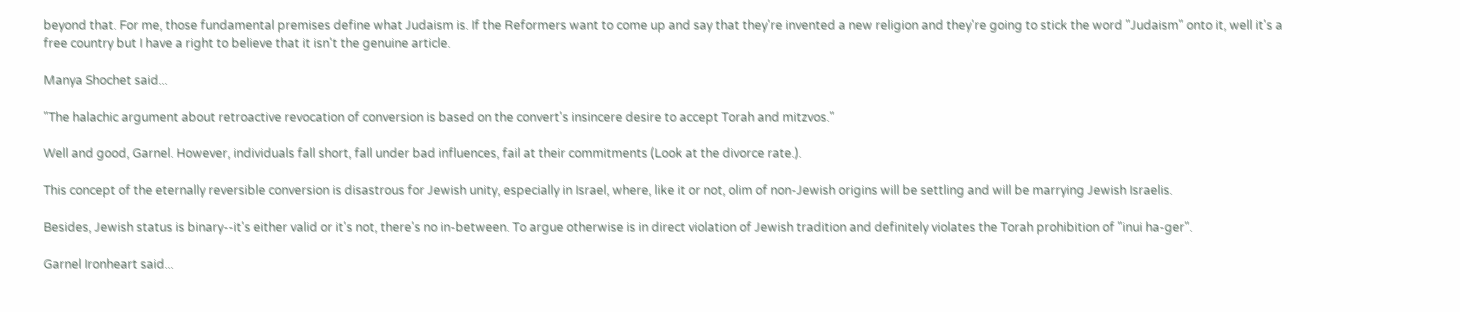beyond that. For me, those fundamental premises define what Judaism is. If the Reformers want to come up and say that they're invented a new religion and they're going to stick the word "Judaism" onto it, well it's a free country but I have a right to believe that it isn't the genuine article.

Manya Shochet said...

"The halachic argument about retroactive revocation of conversion is based on the convert's insincere desire to accept Torah and mitzvos."

Well and good, Garnel. However, individuals fall short, fall under bad influences, fail at their commitments (Look at the divorce rate.).

This concept of the eternally reversible conversion is disastrous for Jewish unity, especially in Israel, where, like it or not, olim of non-Jewish origins will be settling and will be marrying Jewish Israelis.

Besides, Jewish status is binary--it's either valid or it's not, there's no in-between. To argue otherwise is in direct violation of Jewish tradition and definitely violates the Torah prohibition of "inui ha-ger".

Garnel Ironheart said...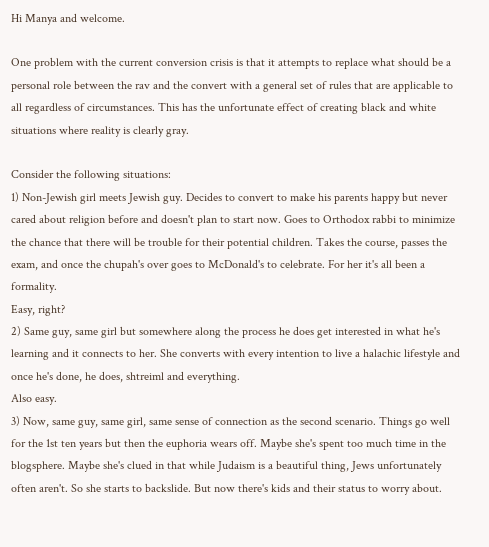Hi Manya and welcome.

One problem with the current conversion crisis is that it attempts to replace what should be a personal role between the rav and the convert with a general set of rules that are applicable to all regardless of circumstances. This has the unfortunate effect of creating black and white situations where reality is clearly gray.

Consider the following situations:
1) Non-Jewish girl meets Jewish guy. Decides to convert to make his parents happy but never cared about religion before and doesn't plan to start now. Goes to Orthodox rabbi to minimize the chance that there will be trouble for their potential children. Takes the course, passes the exam, and once the chupah's over goes to McDonald's to celebrate. For her it's all been a formality.
Easy, right?
2) Same guy, same girl but somewhere along the process he does get interested in what he's learning and it connects to her. She converts with every intention to live a halachic lifestyle and once he's done, he does, shtreiml and everything.
Also easy.
3) Now, same guy, same girl, same sense of connection as the second scenario. Things go well for the 1st ten years but then the euphoria wears off. Maybe she's spent too much time in the blogsphere. Maybe she's clued in that while Judaism is a beautiful thing, Jews unfortunately often aren't. So she starts to backslide. But now there's kids and their status to worry about.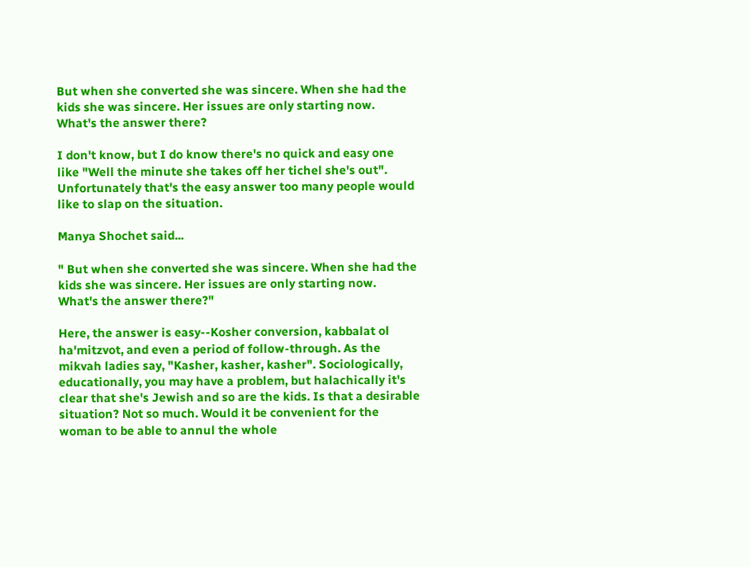But when she converted she was sincere. When she had the kids she was sincere. Her issues are only starting now.
What's the answer there?

I don't know, but I do know there's no quick and easy one like "Well the minute she takes off her tichel she's out". Unfortunately that's the easy answer too many people would like to slap on the situation.

Manya Shochet said...

" But when she converted she was sincere. When she had the kids she was sincere. Her issues are only starting now.
What's the answer there?"

Here, the answer is easy--Kosher conversion, kabbalat ol ha'mitzvot, and even a period of follow-through. As the mikvah ladies say, "Kasher, kasher, kasher". Sociologically, educationally, you may have a problem, but halachically it's clear that she's Jewish and so are the kids. Is that a desirable situation? Not so much. Would it be convenient for the woman to be able to annul the whole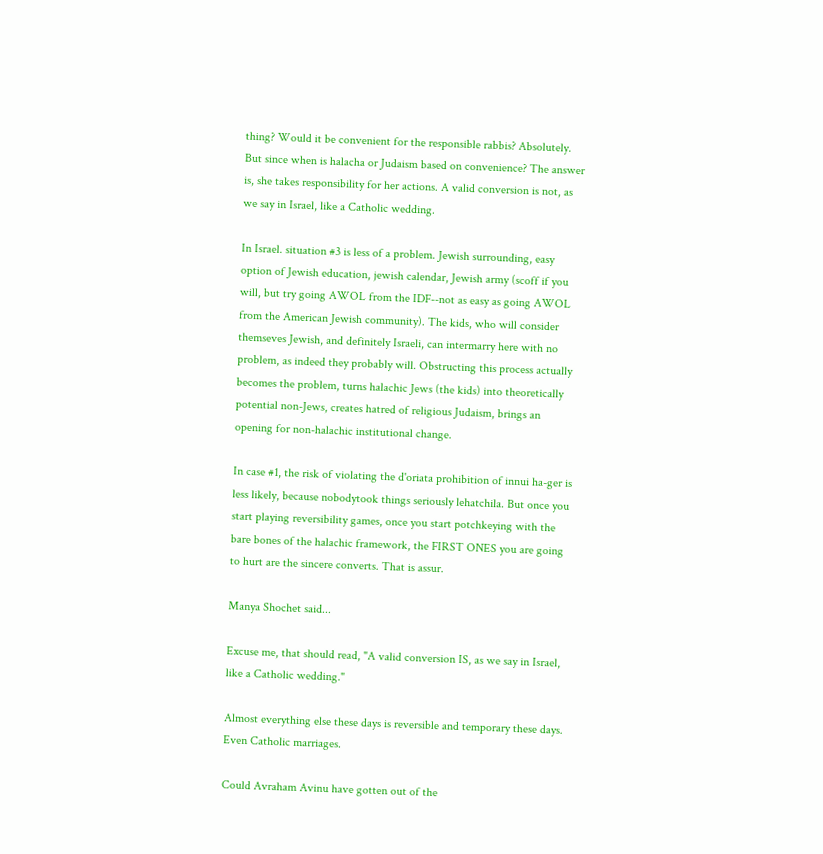thing? Would it be convenient for the responsible rabbis? Absolutely. But since when is halacha or Judaism based on convenience? The answer is, she takes responsibility for her actions. A valid conversion is not, as we say in Israel, like a Catholic wedding.

In Israel. situation #3 is less of a problem. Jewish surrounding, easy option of Jewish education, jewish calendar, Jewish army (scoff if you will, but try going AWOL from the IDF--not as easy as going AWOL from the American Jewish community). The kids, who will consider themseves Jewish, and definitely Israeli, can intermarry here with no problem, as indeed they probably will. Obstructing this process actually becomes the problem, turns halachic Jews (the kids) into theoretically potential non-Jews, creates hatred of religious Judaism, brings an opening for non-halachic institutional change.

In case #1, the risk of violating the d'oriata prohibition of innui ha-ger is less likely, because nobodytook things seriously lehatchila. But once you start playing reversibility games, once you start potchkeying with the bare bones of the halachic framework, the FIRST ONES you are going to hurt are the sincere converts. That is assur.

Manya Shochet said...

Excuse me, that should read, "A valid conversion IS, as we say in Israel, like a Catholic wedding."

Almost everything else these days is reversible and temporary these days. Even Catholic marriages.

Could Avraham Avinu have gotten out of the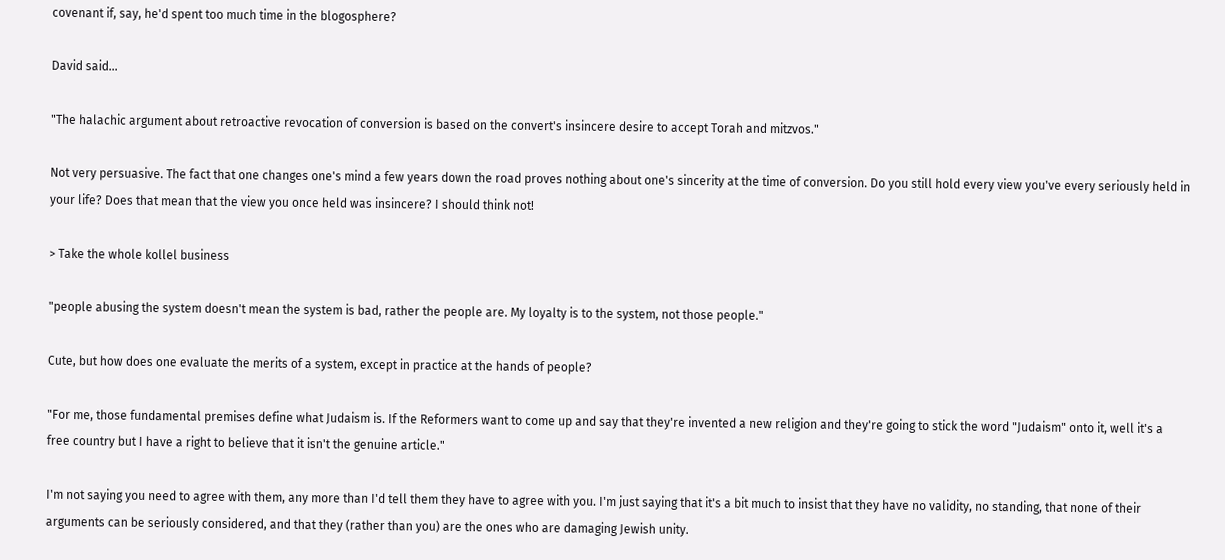covenant if, say, he'd spent too much time in the blogosphere?

David said...

"The halachic argument about retroactive revocation of conversion is based on the convert's insincere desire to accept Torah and mitzvos."

Not very persuasive. The fact that one changes one's mind a few years down the road proves nothing about one's sincerity at the time of conversion. Do you still hold every view you've every seriously held in your life? Does that mean that the view you once held was insincere? I should think not!

> Take the whole kollel business

"people abusing the system doesn't mean the system is bad, rather the people are. My loyalty is to the system, not those people."

Cute, but how does one evaluate the merits of a system, except in practice at the hands of people?

"For me, those fundamental premises define what Judaism is. If the Reformers want to come up and say that they're invented a new religion and they're going to stick the word "Judaism" onto it, well it's a free country but I have a right to believe that it isn't the genuine article."

I'm not saying you need to agree with them, any more than I'd tell them they have to agree with you. I'm just saying that it's a bit much to insist that they have no validity, no standing, that none of their arguments can be seriously considered, and that they (rather than you) are the ones who are damaging Jewish unity.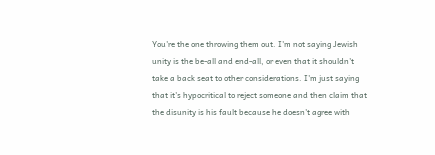You're the one throwing them out. I'm not saying Jewish unity is the be-all and end-all, or even that it shouldn't take a back seat to other considerations. I'm just saying that it's hypocritical to reject someone and then claim that the disunity is his fault because he doesn't agree with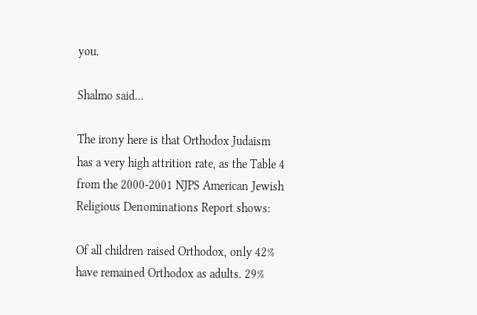you.

Shalmo said...

The irony here is that Orthodox Judaism has a very high attrition rate, as the Table 4 from the 2000-2001 NJPS American Jewish Religious Denominations Report shows:

Of all children raised Orthodox, only 42% have remained Orthodox as adults. 29%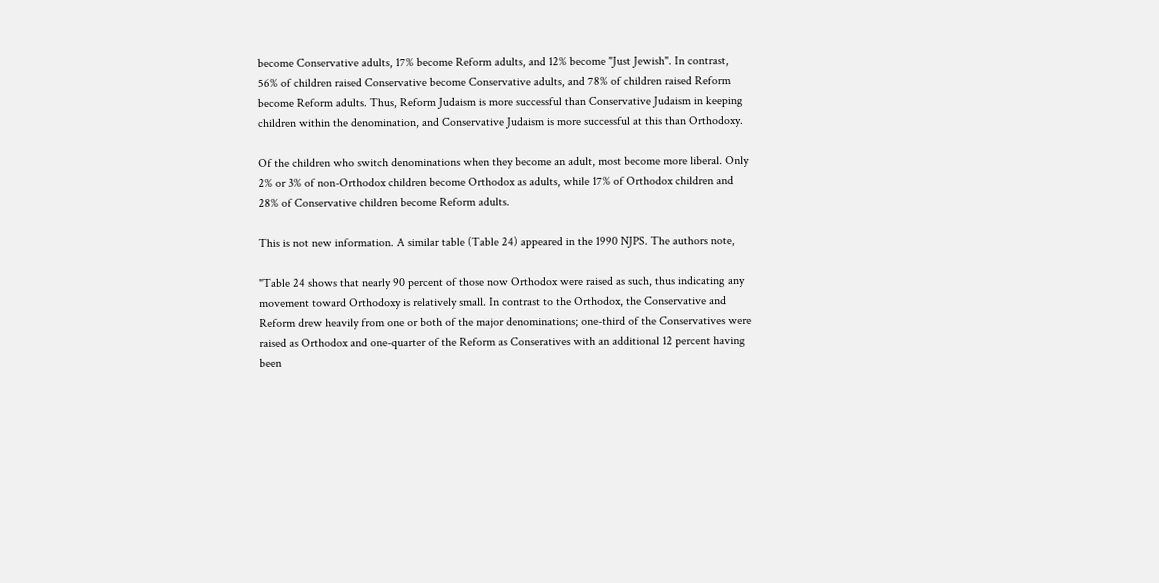become Conservative adults, 17% become Reform adults, and 12% become "Just Jewish". In contrast, 56% of children raised Conservative become Conservative adults, and 78% of children raised Reform become Reform adults. Thus, Reform Judaism is more successful than Conservative Judaism in keeping children within the denomination, and Conservative Judaism is more successful at this than Orthodoxy.

Of the children who switch denominations when they become an adult, most become more liberal. Only 2% or 3% of non-Orthodox children become Orthodox as adults, while 17% of Orthodox children and 28% of Conservative children become Reform adults.

This is not new information. A similar table (Table 24) appeared in the 1990 NJPS. The authors note,

"Table 24 shows that nearly 90 percent of those now Orthodox were raised as such, thus indicating any movement toward Orthodoxy is relatively small. In contrast to the Orthodox, the Conservative and Reform drew heavily from one or both of the major denominations; one-third of the Conservatives were raised as Orthodox and one-quarter of the Reform as Conseratives with an additional 12 percent having been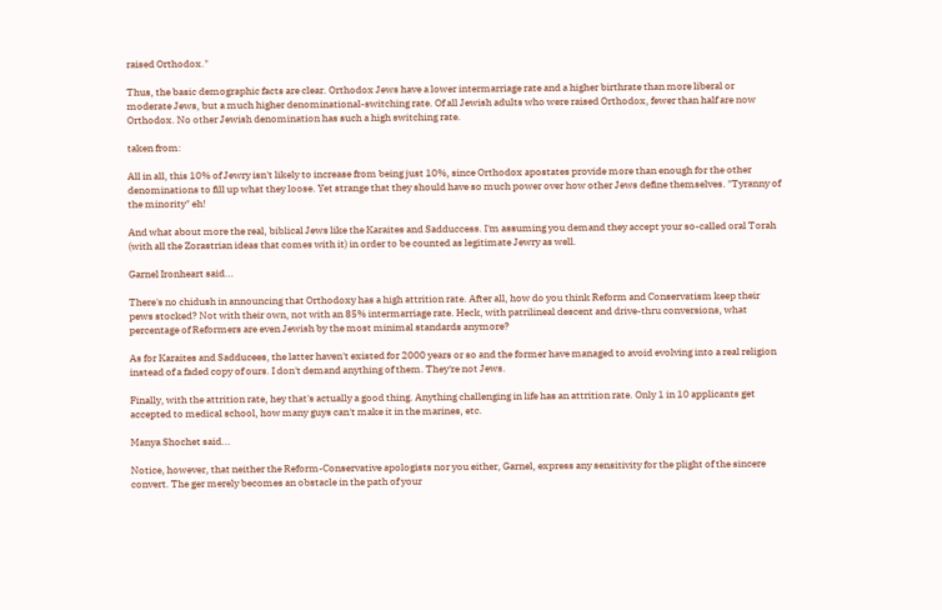raised Orthodox."

Thus, the basic demographic facts are clear. Orthodox Jews have a lower intermarriage rate and a higher birthrate than more liberal or moderate Jews, but a much higher denominational-switching rate. Of all Jewish adults who were raised Orthodox, fewer than half are now Orthodox. No other Jewish denomination has such a high switching rate.

taken from:

All in all, this 10% of Jewry isn't likely to increase from being just 10%, since Orthodox apostates provide more than enough for the other denominations to fill up what they loose. Yet strange that they should have so much power over how other Jews define themselves. "Tyranny of the minority" eh!

And what about more the real, biblical Jews like the Karaites and Sadduccess. I'm assuming you demand they accept your so-called oral Torah (with all the Zorastrian ideas that comes with it) in order to be counted as legitimate Jewry as well.

Garnel Ironheart said...

There's no chidush in announcing that Orthodoxy has a high attrition rate. After all, how do you think Reform and Conservatism keep their pews stocked? Not with their own, not with an 85% intermarriage rate. Heck, with patrilineal descent and drive-thru conversions, what percentage of Reformers are even Jewish by the most minimal standards anymore?

As for Karaites and Sadducees, the latter haven't existed for 2000 years or so and the former have managed to avoid evolving into a real religion instead of a faded copy of ours. I don't demand anything of them. They're not Jews.

Finally, with the attrition rate, hey that's actually a good thing. Anything challenging in life has an attrition rate. Only 1 in 10 applicants get accepted to medical school, how many guys can't make it in the marines, etc.

Manya Shochet said...

Notice, however, that neither the Reform-Conservative apologists nor you either, Garnel, express any sensitivity for the plight of the sincere convert. The ger merely becomes an obstacle in the path of your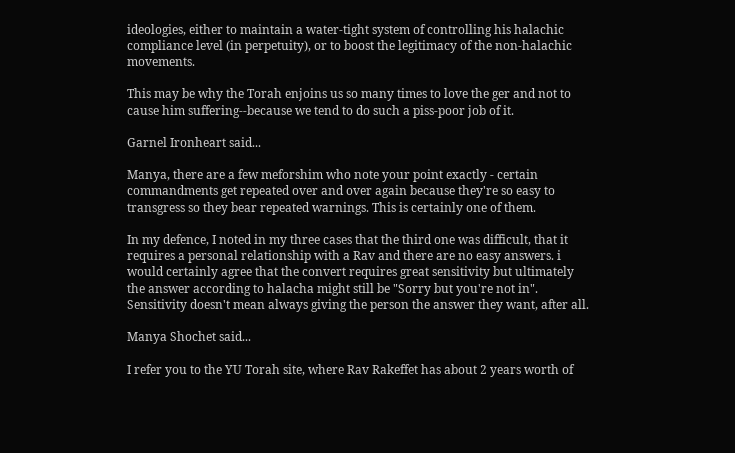ideologies, either to maintain a water-tight system of controlling his halachic compliance level (in perpetuity), or to boost the legitimacy of the non-halachic movements.

This may be why the Torah enjoins us so many times to love the ger and not to cause him suffering--because we tend to do such a piss-poor job of it.

Garnel Ironheart said...

Manya, there are a few meforshim who note your point exactly - certain commandments get repeated over and over again because they're so easy to transgress so they bear repeated warnings. This is certainly one of them.

In my defence, I noted in my three cases that the third one was difficult, that it requires a personal relationship with a Rav and there are no easy answers. i would certainly agree that the convert requires great sensitivity but ultimately the answer according to halacha might still be "Sorry but you're not in". Sensitivity doesn't mean always giving the person the answer they want, after all.

Manya Shochet said...

I refer you to the YU Torah site, where Rav Rakeffet has about 2 years worth of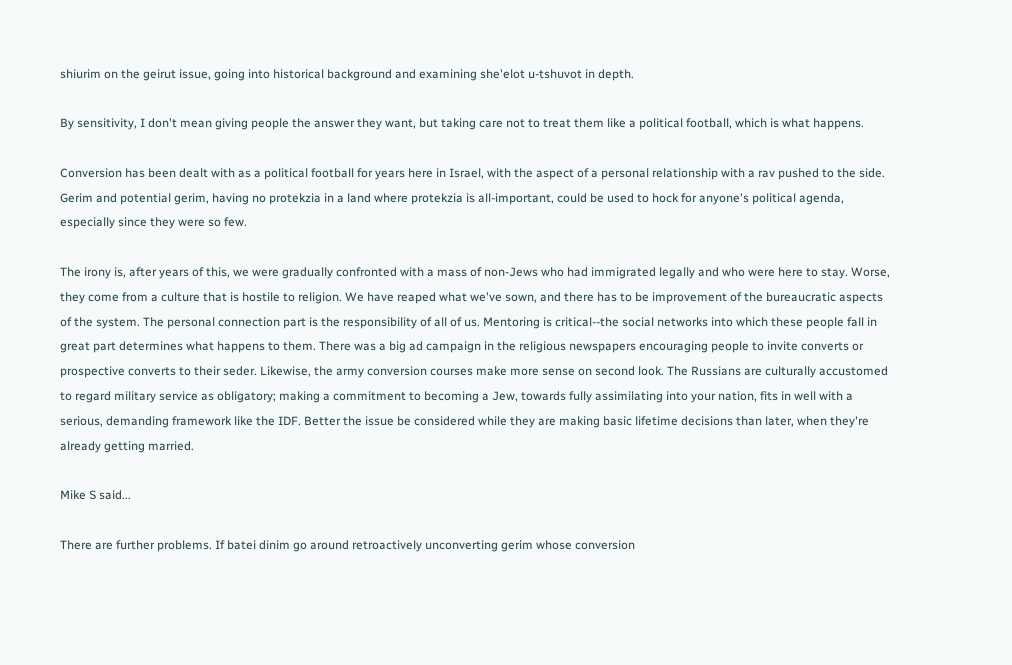shiurim on the geirut issue, going into historical background and examining she'elot u-tshuvot in depth.

By sensitivity, I don't mean giving people the answer they want, but taking care not to treat them like a political football, which is what happens.

Conversion has been dealt with as a political football for years here in Israel, with the aspect of a personal relationship with a rav pushed to the side. Gerim and potential gerim, having no protekzia in a land where protekzia is all-important, could be used to hock for anyone's political agenda, especially since they were so few.

The irony is, after years of this, we were gradually confronted with a mass of non-Jews who had immigrated legally and who were here to stay. Worse, they come from a culture that is hostile to religion. We have reaped what we've sown, and there has to be improvement of the bureaucratic aspects of the system. The personal connection part is the responsibility of all of us. Mentoring is critical--the social networks into which these people fall in great part determines what happens to them. There was a big ad campaign in the religious newspapers encouraging people to invite converts or prospective converts to their seder. Likewise, the army conversion courses make more sense on second look. The Russians are culturally accustomed to regard military service as obligatory; making a commitment to becoming a Jew, towards fully assimilating into your nation, fits in well with a serious, demanding framework like the IDF. Better the issue be considered while they are making basic lifetime decisions than later, when they're already getting married.

Mike S said...

There are further problems. If batei dinim go around retroactively unconverting gerim whose conversion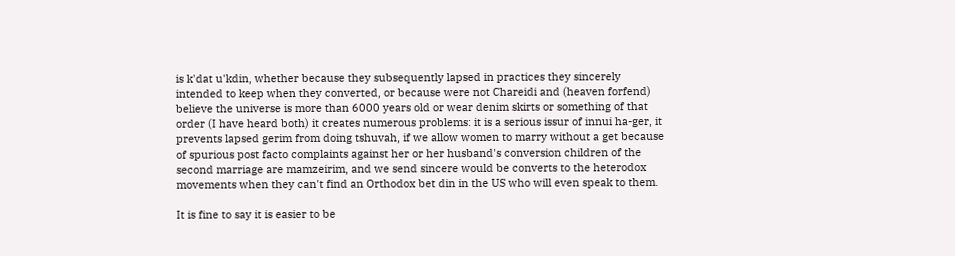is k'dat u'kdin, whether because they subsequently lapsed in practices they sincerely intended to keep when they converted, or because were not Chareidi and (heaven forfend) believe the universe is more than 6000 years old or wear denim skirts or something of that order (I have heard both) it creates numerous problems: it is a serious issur of innui ha-ger, it prevents lapsed gerim from doing tshuvah, if we allow women to marry without a get because of spurious post facto complaints against her or her husband's conversion children of the second marriage are mamzeirim, and we send sincere would be converts to the heterodox movements when they can't find an Orthodox bet din in the US who will even speak to them.

It is fine to say it is easier to be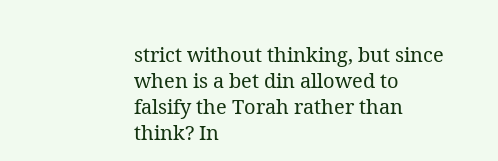strict without thinking, but since when is a bet din allowed to falsify the Torah rather than think? In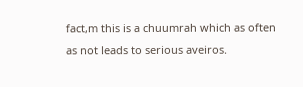fact,m this is a chuumrah which as often as not leads to serious aveiros.